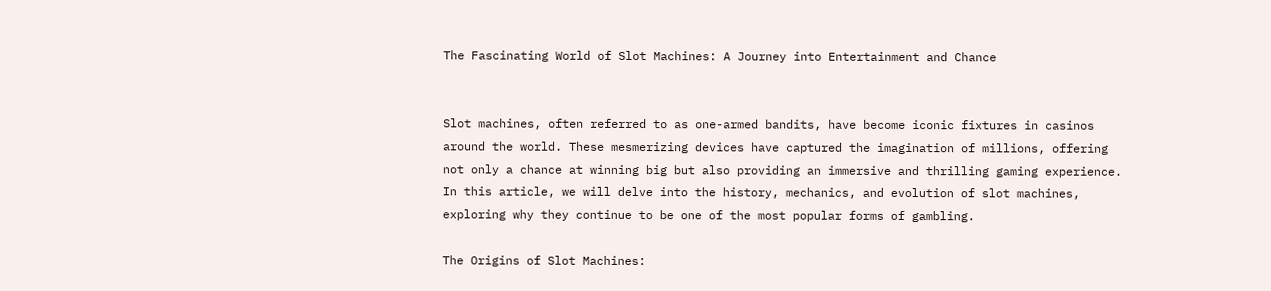The Fascinating World of Slot Machines: A Journey into Entertainment and Chance


Slot machines, often referred to as one-armed bandits, have become iconic fixtures in casinos around the world. These mesmerizing devices have captured the imagination of millions, offering not only a chance at winning big but also providing an immersive and thrilling gaming experience. In this article, we will delve into the history, mechanics, and evolution of slot machines, exploring why they continue to be one of the most popular forms of gambling.

The Origins of Slot Machines: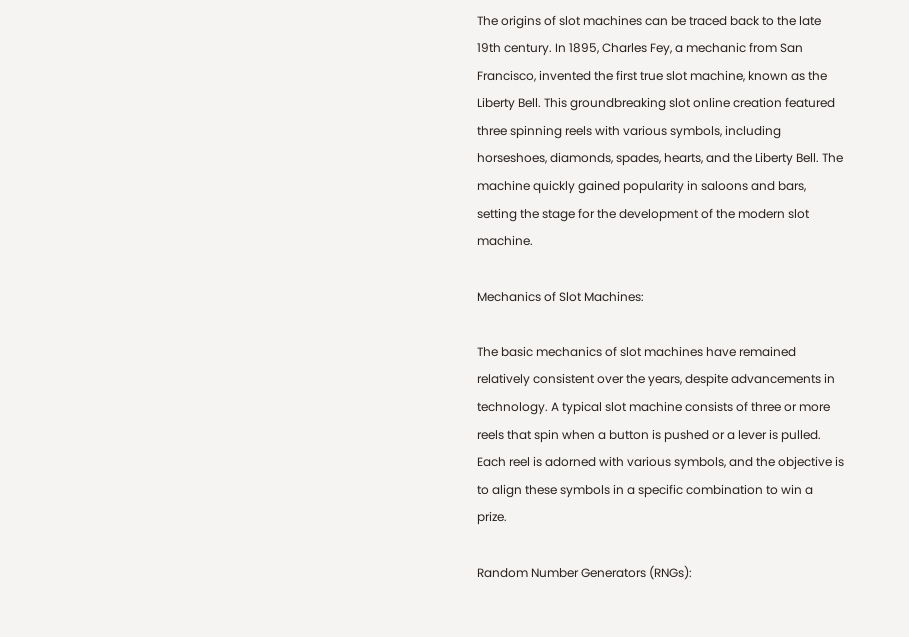The origins of slot machines can be traced back to the late 19th century. In 1895, Charles Fey, a mechanic from San Francisco, invented the first true slot machine, known as the Liberty Bell. This groundbreaking slot online creation featured three spinning reels with various symbols, including horseshoes, diamonds, spades, hearts, and the Liberty Bell. The machine quickly gained popularity in saloons and bars, setting the stage for the development of the modern slot machine.

Mechanics of Slot Machines:

The basic mechanics of slot machines have remained relatively consistent over the years, despite advancements in technology. A typical slot machine consists of three or more reels that spin when a button is pushed or a lever is pulled. Each reel is adorned with various symbols, and the objective is to align these symbols in a specific combination to win a prize.

Random Number Generators (RNGs):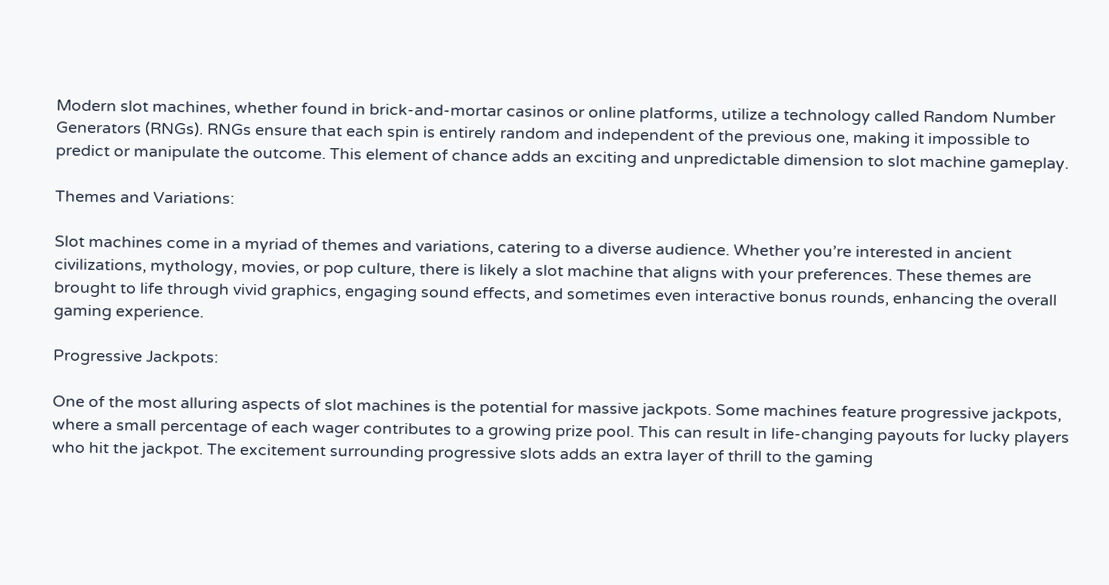Modern slot machines, whether found in brick-and-mortar casinos or online platforms, utilize a technology called Random Number Generators (RNGs). RNGs ensure that each spin is entirely random and independent of the previous one, making it impossible to predict or manipulate the outcome. This element of chance adds an exciting and unpredictable dimension to slot machine gameplay.

Themes and Variations:

Slot machines come in a myriad of themes and variations, catering to a diverse audience. Whether you’re interested in ancient civilizations, mythology, movies, or pop culture, there is likely a slot machine that aligns with your preferences. These themes are brought to life through vivid graphics, engaging sound effects, and sometimes even interactive bonus rounds, enhancing the overall gaming experience.

Progressive Jackpots:

One of the most alluring aspects of slot machines is the potential for massive jackpots. Some machines feature progressive jackpots, where a small percentage of each wager contributes to a growing prize pool. This can result in life-changing payouts for lucky players who hit the jackpot. The excitement surrounding progressive slots adds an extra layer of thrill to the gaming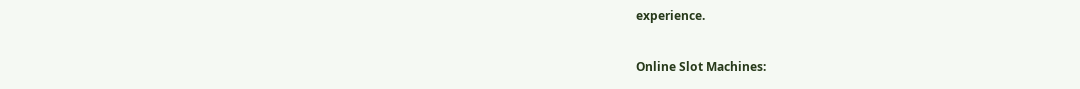experience.

Online Slot Machines: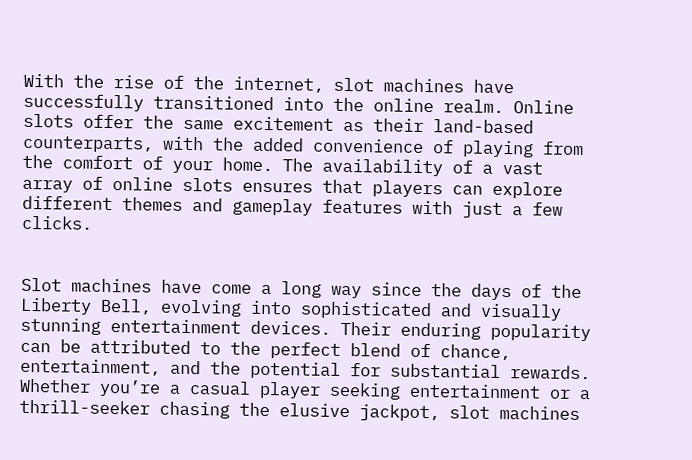With the rise of the internet, slot machines have successfully transitioned into the online realm. Online slots offer the same excitement as their land-based counterparts, with the added convenience of playing from the comfort of your home. The availability of a vast array of online slots ensures that players can explore different themes and gameplay features with just a few clicks.


Slot machines have come a long way since the days of the Liberty Bell, evolving into sophisticated and visually stunning entertainment devices. Their enduring popularity can be attributed to the perfect blend of chance, entertainment, and the potential for substantial rewards. Whether you’re a casual player seeking entertainment or a thrill-seeker chasing the elusive jackpot, slot machines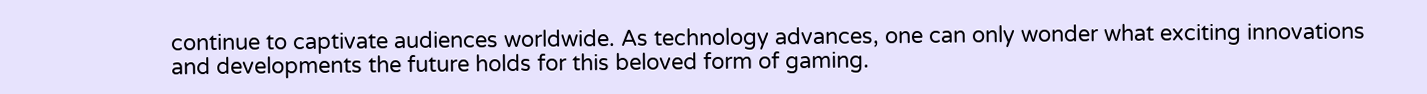continue to captivate audiences worldwide. As technology advances, one can only wonder what exciting innovations and developments the future holds for this beloved form of gaming.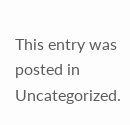This entry was posted in Uncategorized.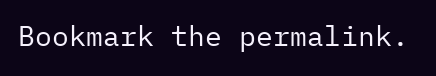Bookmark the permalink.